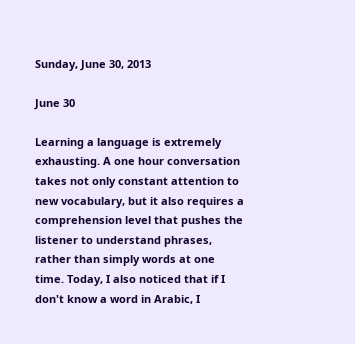Sunday, June 30, 2013

June 30

Learning a language is extremely exhausting. A one hour conversation takes not only constant attention to new vocabulary, but it also requires a comprehension level that pushes the listener to understand phrases, rather than simply words at one time. Today, I also noticed that if I don't know a word in Arabic, I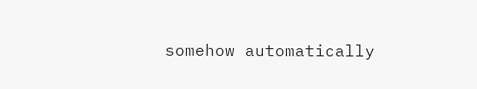somehow automatically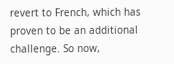revert to French, which has proven to be an additional challenge. So now,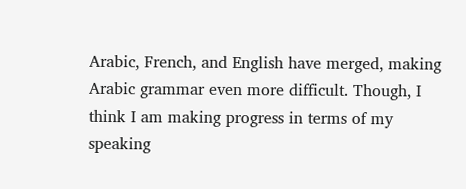Arabic, French, and English have merged, making Arabic grammar even more difficult. Though, I think I am making progress in terms of my speaking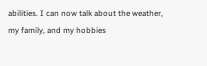abilities. I can now talk about the weather, my family, and my hobbies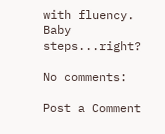with fluency. Baby steps...right?

No comments:

Post a Comment